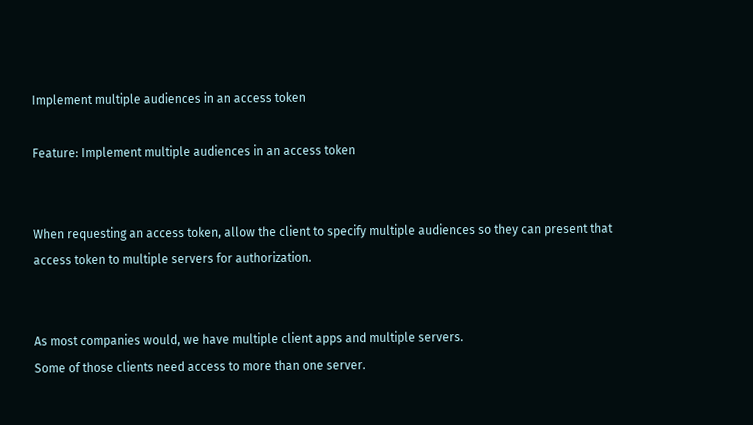Implement multiple audiences in an access token

Feature: Implement multiple audiences in an access token


When requesting an access token, allow the client to specify multiple audiences so they can present that access token to multiple servers for authorization.


As most companies would, we have multiple client apps and multiple servers.
Some of those clients need access to more than one server.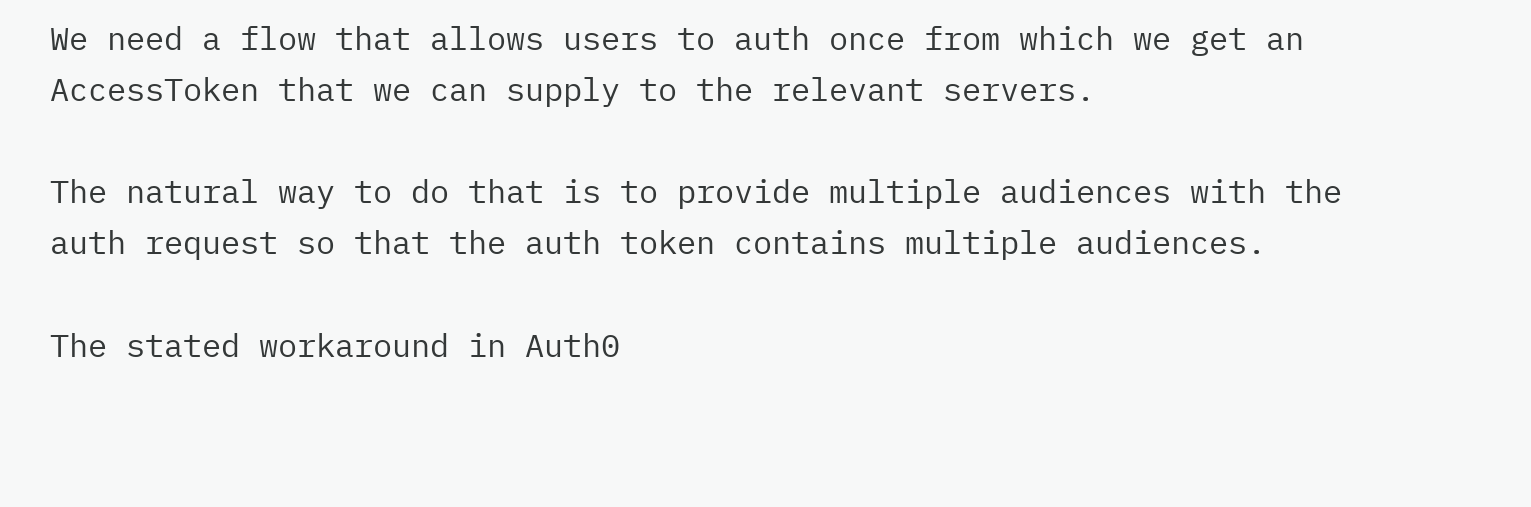We need a flow that allows users to auth once from which we get an AccessToken that we can supply to the relevant servers.

The natural way to do that is to provide multiple audiences with the auth request so that the auth token contains multiple audiences.

The stated workaround in Auth0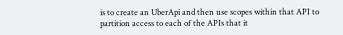is to create an UberApi and then use scopes within that API to partition access to each of the APIs that it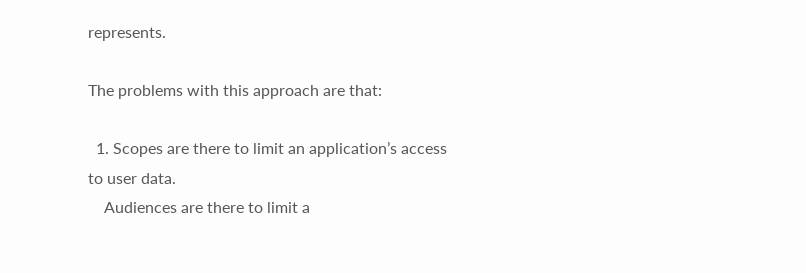represents.

The problems with this approach are that:

  1. Scopes are there to limit an application’s access to user data.
    Audiences are there to limit a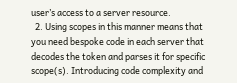user’s access to a server resource.
  2. Using scopes in this manner means that you need bespoke code in each server that decodes the token and parses it for specific scope(s). Introducing code complexity and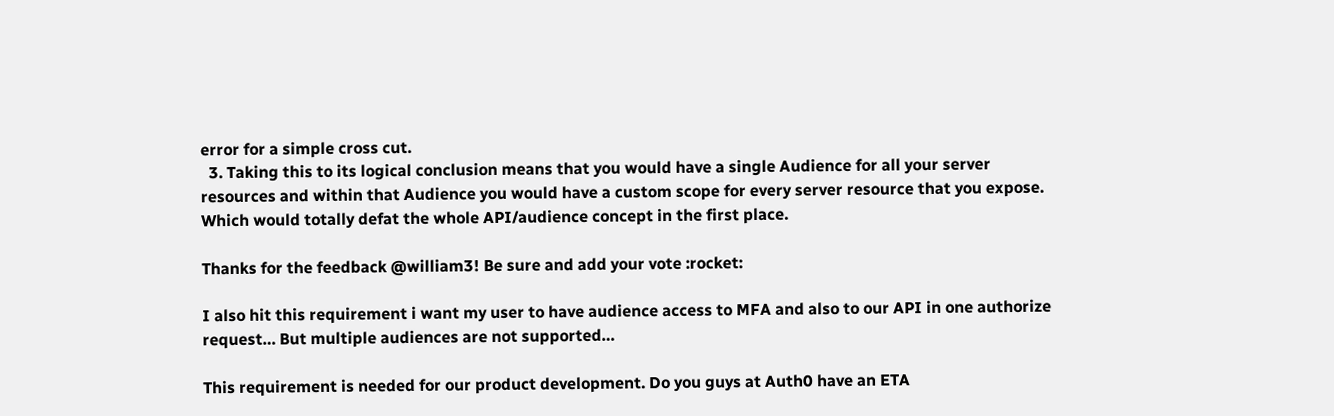error for a simple cross cut.
  3. Taking this to its logical conclusion means that you would have a single Audience for all your server resources and within that Audience you would have a custom scope for every server resource that you expose. Which would totally defat the whole API/audience concept in the first place.

Thanks for the feedback @william3! Be sure and add your vote :rocket:

I also hit this requirement i want my user to have audience access to MFA and also to our API in one authorize request… But multiple audiences are not supported…

This requirement is needed for our product development. Do you guys at Auth0 have an ETA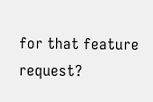for that feature request?